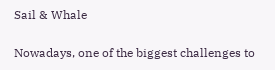Sail & Whale

Nowadays, one of the biggest challenges to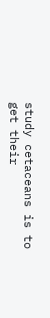study cetaceans is to get their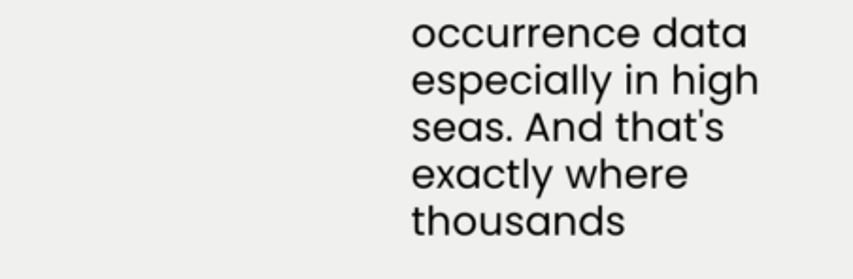occurrence data especially in high seas. And that's exactly where thousands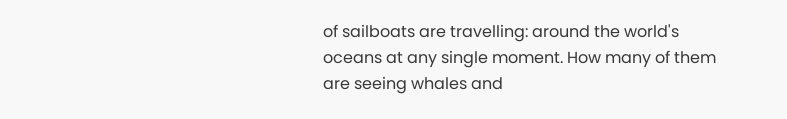of sailboats are travelling: around the world's oceans at any single moment. How many of them are seeing whales and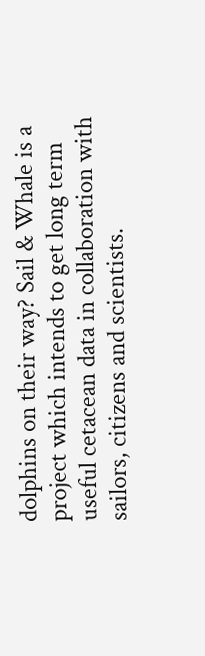dolphins on their way? Sail & Whale is a project which intends to get long term useful cetacean data in collaboration with sailors, citizens and scientists.